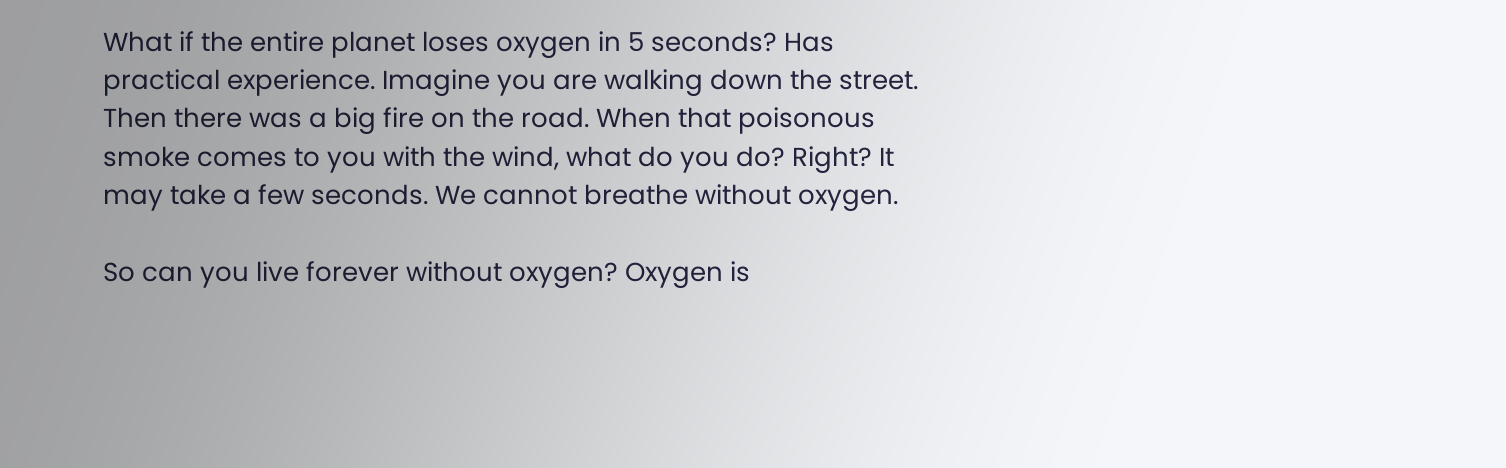What if the entire planet loses oxygen in 5 seconds? Has practical experience. Imagine you are walking down the street. Then there was a big fire on the road. When that poisonous smoke comes to you with the wind, what do you do? Right? It may take a few seconds. We cannot breathe without oxygen.

So can you live forever without oxygen? Oxygen is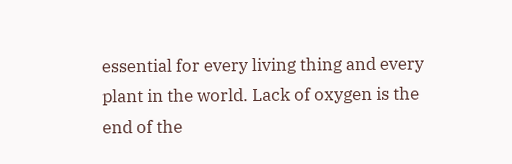essential for every living thing and every plant in the world. Lack of oxygen is the end of the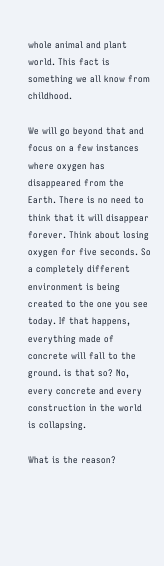whole animal and plant world. This fact is something we all know from childhood.

We will go beyond that and focus on a few instances where oxygen has disappeared from the Earth. There is no need to think that it will disappear forever. Think about losing oxygen for five seconds. So a completely different environment is being created to the one you see today. If that happens, everything made of concrete will fall to the ground. is that so? No, every concrete and every construction in the world is collapsing.

What is the reason?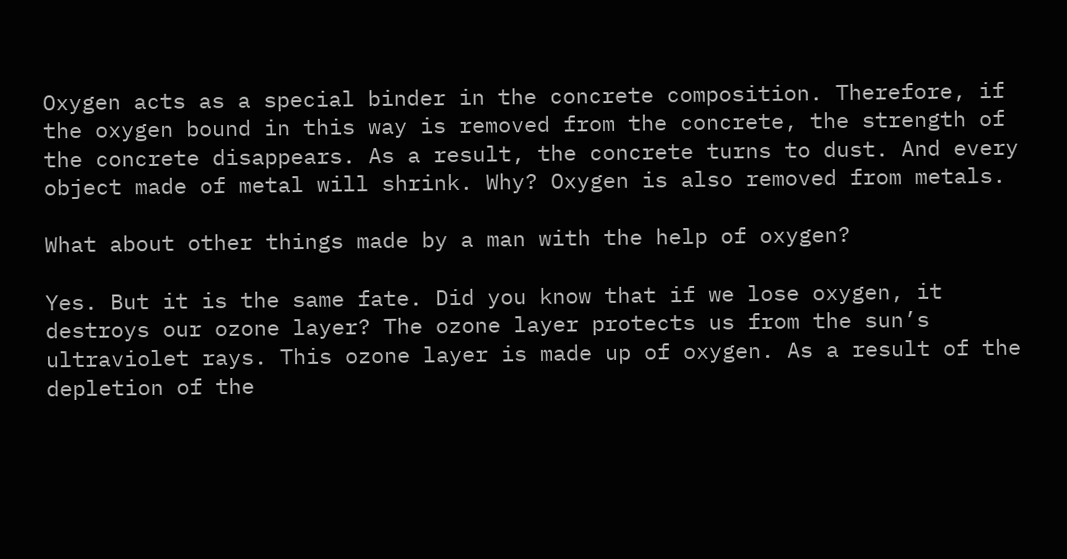Oxygen acts as a special binder in the concrete composition. Therefore, if the oxygen bound in this way is removed from the concrete, the strength of the concrete disappears. As a result, the concrete turns to dust. And every object made of metal will shrink. Why? Oxygen is also removed from metals.

What about other things made by a man with the help of oxygen?

Yes. But it is the same fate. Did you know that if we lose oxygen, it destroys our ozone layer? The ozone layer protects us from the sun’s ultraviolet rays. This ozone layer is made up of oxygen. As a result of the depletion of the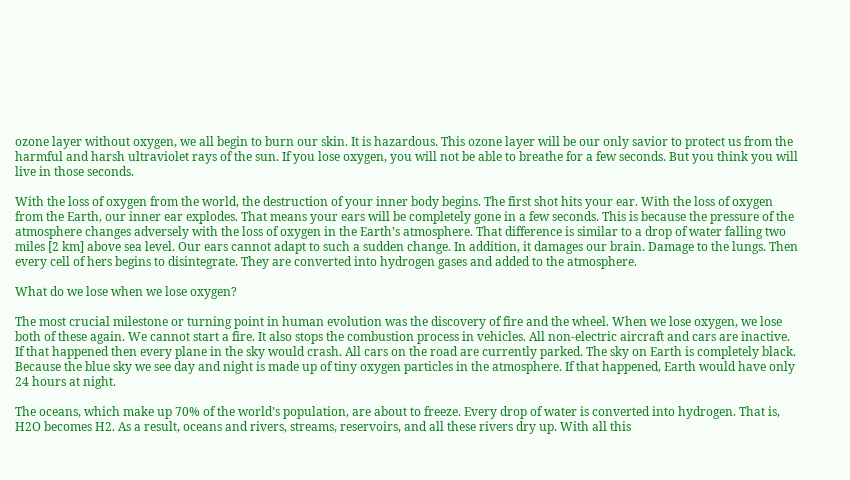ozone layer without oxygen, we all begin to burn our skin. It is hazardous. This ozone layer will be our only savior to protect us from the harmful and harsh ultraviolet rays of the sun. If you lose oxygen, you will not be able to breathe for a few seconds. But you think you will live in those seconds.

With the loss of oxygen from the world, the destruction of your inner body begins. The first shot hits your ear. With the loss of oxygen from the Earth, our inner ear explodes. That means your ears will be completely gone in a few seconds. This is because the pressure of the atmosphere changes adversely with the loss of oxygen in the Earth’s atmosphere. That difference is similar to a drop of water falling two miles [2 km] above sea level. Our ears cannot adapt to such a sudden change. In addition, it damages our brain. Damage to the lungs. Then every cell of hers begins to disintegrate. They are converted into hydrogen gases and added to the atmosphere.

What do we lose when we lose oxygen?

The most crucial milestone or turning point in human evolution was the discovery of fire and the wheel. When we lose oxygen, we lose both of these again. We cannot start a fire. It also stops the combustion process in vehicles. All non-electric aircraft and cars are inactive. If that happened then every plane in the sky would crash. All cars on the road are currently parked. The sky on Earth is completely black. Because the blue sky we see day and night is made up of tiny oxygen particles in the atmosphere. If that happened, Earth would have only 24 hours at night.

The oceans, which make up 70% of the world’s population, are about to freeze. Every drop of water is converted into hydrogen. That is, H2O becomes H2. As a result, oceans and rivers, streams, reservoirs, and all these rivers dry up. With all this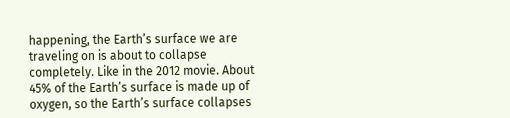happening, the Earth’s surface we are traveling on is about to collapse completely. Like in the 2012 movie. About 45% of the Earth’s surface is made up of oxygen, so the Earth’s surface collapses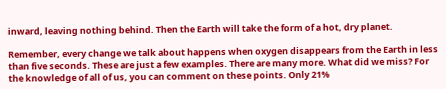inward, leaving nothing behind. Then the Earth will take the form of a hot, dry planet.

Remember, every change we talk about happens when oxygen disappears from the Earth in less than five seconds. These are just a few examples. There are many more. What did we miss? For the knowledge of all of us, you can comment on these points. Only 21%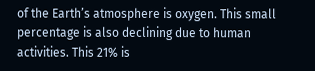of the Earth’s atmosphere is oxygen. This small percentage is also declining due to human activities. This 21% is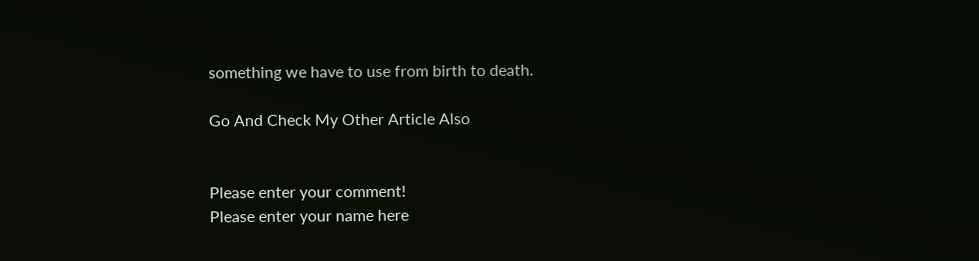something we have to use from birth to death.

Go And Check My Other Article Also


Please enter your comment!
Please enter your name here